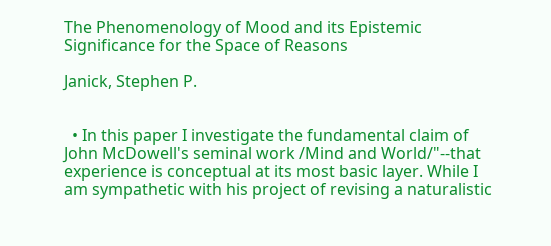The Phenomenology of Mood and its Epistemic Significance for the Space of Reasons

Janick, Stephen P.


  • In this paper I investigate the fundamental claim of John McDowell's seminal work /Mind and World/"--that experience is conceptual at its most basic layer. While I am sympathetic with his project of revising a naturalistic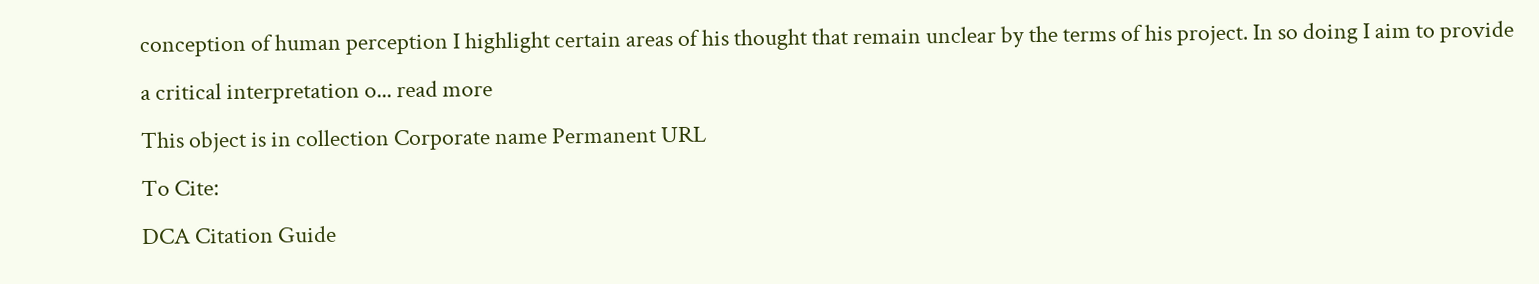conception of human perception I highlight certain areas of his thought that remain unclear by the terms of his project. In so doing I aim to provide a critical interpretation o... read more
This object is in collection Corporate name Permanent URL
To Cite:
DCA Citation Guide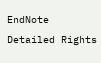EndNote
Detailed Rights